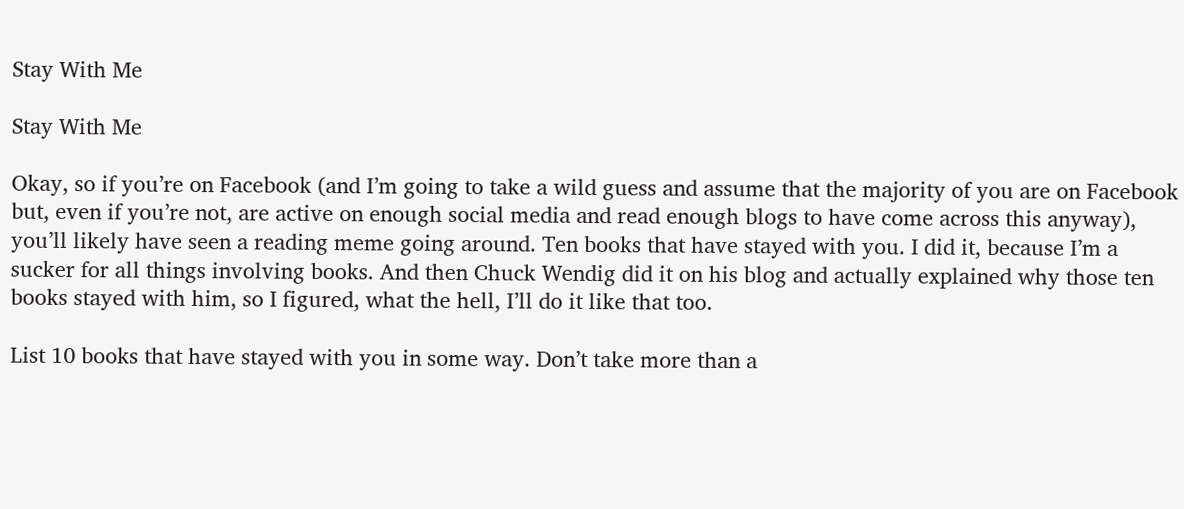Stay With Me

Stay With Me

Okay, so if you’re on Facebook (and I’m going to take a wild guess and assume that the majority of you are on Facebook but, even if you’re not, are active on enough social media and read enough blogs to have come across this anyway), you’ll likely have seen a reading meme going around. Ten books that have stayed with you. I did it, because I’m a sucker for all things involving books. And then Chuck Wendig did it on his blog and actually explained why those ten books stayed with him, so I figured, what the hell, I’ll do it like that too.

List 10 books that have stayed with you in some way. Don’t take more than a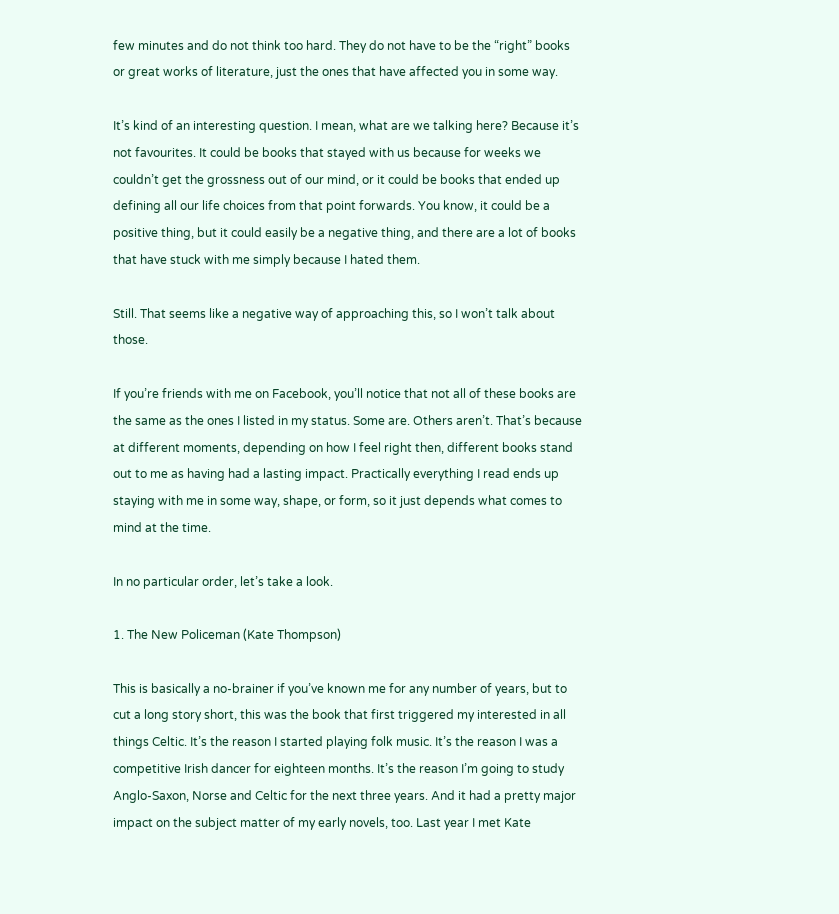few minutes and do not think too hard. They do not have to be the “right” books or great works of literature, just the ones that have affected you in some way.

It’s kind of an interesting question. I mean, what are we talking here? Because it’s not favourites. It could be books that stayed with us because for weeks we couldn’t get the grossness out of our mind, or it could be books that ended up defining all our life choices from that point forwards. You know, it could be a positive thing, but it could easily be a negative thing, and there are a lot of books that have stuck with me simply because I hated them.

Still. That seems like a negative way of approaching this, so I won’t talk about those.

If you’re friends with me on Facebook, you’ll notice that not all of these books are the same as the ones I listed in my status. Some are. Others aren’t. That’s because at different moments, depending on how I feel right then, different books stand out to me as having had a lasting impact. Practically everything I read ends up staying with me in some way, shape, or form, so it just depends what comes to mind at the time.

In no particular order, let’s take a look.

1. The New Policeman (Kate Thompson)

This is basically a no-brainer if you’ve known me for any number of years, but to cut a long story short, this was the book that first triggered my interested in all things Celtic. It’s the reason I started playing folk music. It’s the reason I was a competitive Irish dancer for eighteen months. It’s the reason I’m going to study Anglo-Saxon, Norse and Celtic for the next three years. And it had a pretty major impact on the subject matter of my early novels, too. Last year I met Kate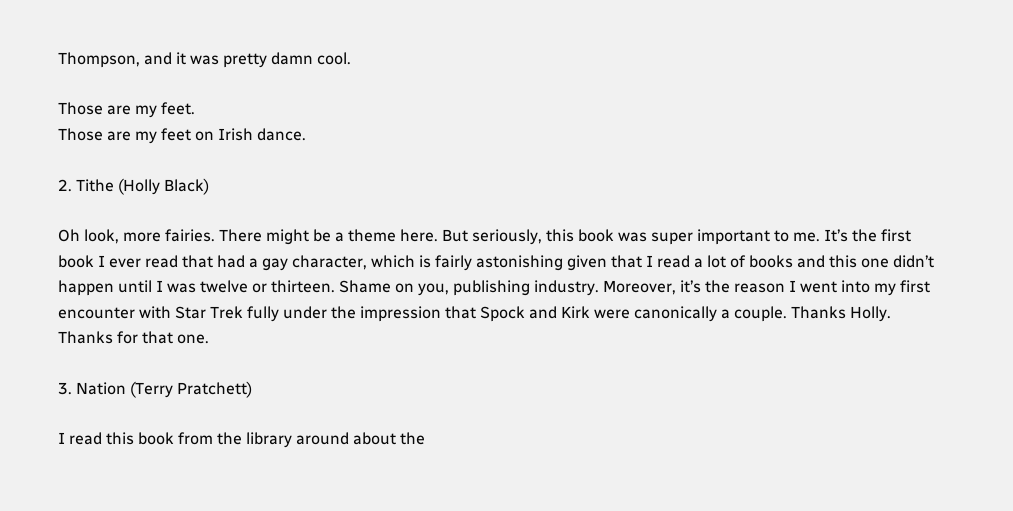Thompson, and it was pretty damn cool.

Those are my feet.
Those are my feet on Irish dance.

2. Tithe (Holly Black)

Oh look, more fairies. There might be a theme here. But seriously, this book was super important to me. It’s the first book I ever read that had a gay character, which is fairly astonishing given that I read a lot of books and this one didn’t happen until I was twelve or thirteen. Shame on you, publishing industry. Moreover, it’s the reason I went into my first encounter with Star Trek fully under the impression that Spock and Kirk were canonically a couple. Thanks Holly. Thanks for that one.

3. Nation (Terry Pratchett)

I read this book from the library around about the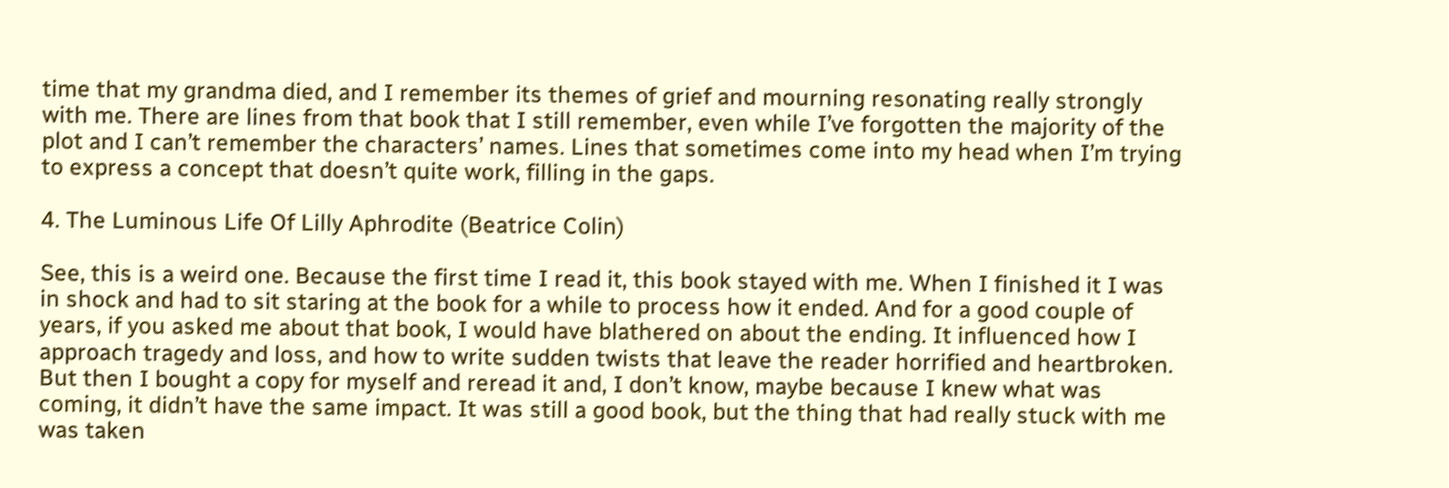time that my grandma died, and I remember its themes of grief and mourning resonating really strongly with me. There are lines from that book that I still remember, even while I’ve forgotten the majority of the plot and I can’t remember the characters’ names. Lines that sometimes come into my head when I’m trying to express a concept that doesn’t quite work, filling in the gaps.

4. The Luminous Life Of Lilly Aphrodite (Beatrice Colin)

See, this is a weird one. Because the first time I read it, this book stayed with me. When I finished it I was in shock and had to sit staring at the book for a while to process how it ended. And for a good couple of years, if you asked me about that book, I would have blathered on about the ending. It influenced how I approach tragedy and loss, and how to write sudden twists that leave the reader horrified and heartbroken. But then I bought a copy for myself and reread it and, I don’t know, maybe because I knew what was coming, it didn’t have the same impact. It was still a good book, but the thing that had really stuck with me was taken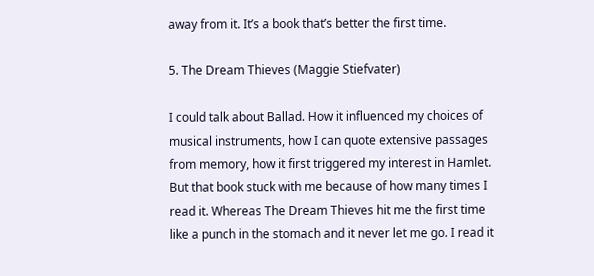away from it. It’s a book that’s better the first time.

5. The Dream Thieves (Maggie Stiefvater)

I could talk about Ballad. How it influenced my choices of musical instruments, how I can quote extensive passages from memory, how it first triggered my interest in Hamlet. But that book stuck with me because of how many times I read it. Whereas The Dream Thieves hit me the first time like a punch in the stomach and it never let me go. I read it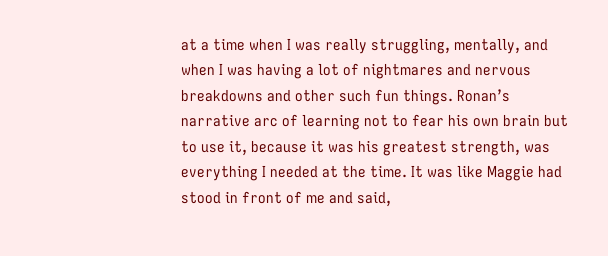at a time when I was really struggling, mentally, and when I was having a lot of nightmares and nervous breakdowns and other such fun things. Ronan’s narrative arc of learning not to fear his own brain but to use it, because it was his greatest strength, was everything I needed at the time. It was like Maggie had stood in front of me and said,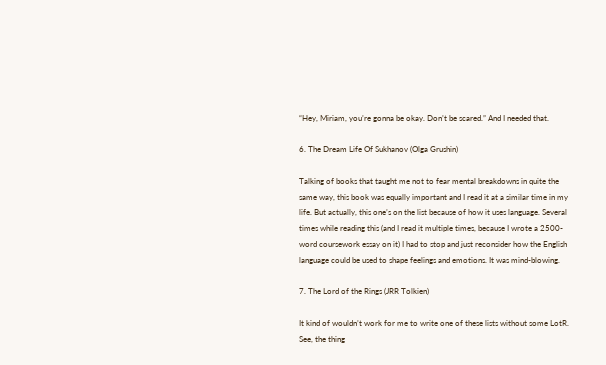“Hey, Miriam, you’re gonna be okay. Don’t be scared.” And I needed that.

6. The Dream Life Of Sukhanov (Olga Grushin)

Talking of books that taught me not to fear mental breakdowns in quite the same way, this book was equally important and I read it at a similar time in my life. But actually, this one’s on the list because of how it uses language. Several times while reading this (and I read it multiple times, because I wrote a 2500-word coursework essay on it) I had to stop and just reconsider how the English language could be used to shape feelings and emotions. It was mind-blowing.

7. The Lord of the Rings (JRR Tolkien)

It kind of wouldn’t work for me to write one of these lists without some LotR. See, the thing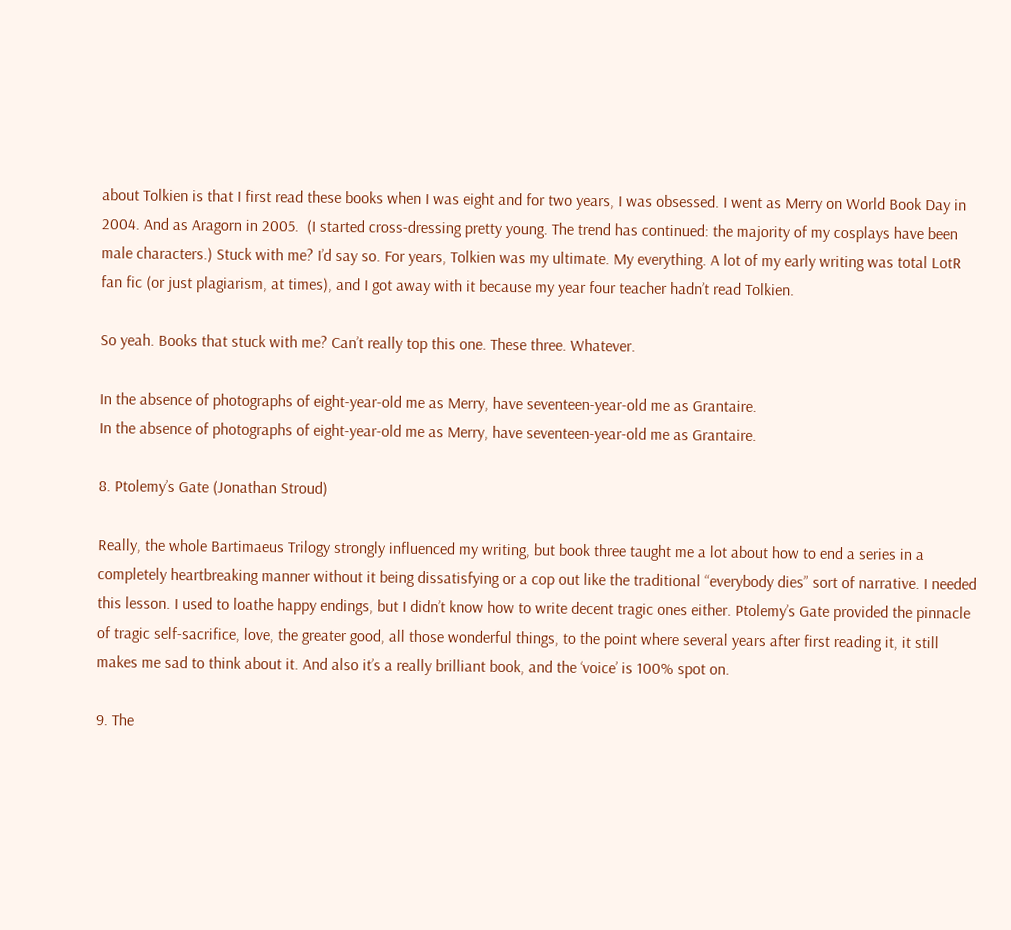about Tolkien is that I first read these books when I was eight and for two years, I was obsessed. I went as Merry on World Book Day in 2004. And as Aragorn in 2005.  (I started cross-dressing pretty young. The trend has continued: the majority of my cosplays have been male characters.) Stuck with me? I’d say so. For years, Tolkien was my ultimate. My everything. A lot of my early writing was total LotR fan fic (or just plagiarism, at times), and I got away with it because my year four teacher hadn’t read Tolkien.

So yeah. Books that stuck with me? Can’t really top this one. These three. Whatever.

In the absence of photographs of eight-year-old me as Merry, have seventeen-year-old me as Grantaire.
In the absence of photographs of eight-year-old me as Merry, have seventeen-year-old me as Grantaire.

8. Ptolemy’s Gate (Jonathan Stroud)

Really, the whole Bartimaeus Trilogy strongly influenced my writing, but book three taught me a lot about how to end a series in a completely heartbreaking manner without it being dissatisfying or a cop out like the traditional “everybody dies” sort of narrative. I needed this lesson. I used to loathe happy endings, but I didn’t know how to write decent tragic ones either. Ptolemy’s Gate provided the pinnacle of tragic self-sacrifice, love, the greater good, all those wonderful things, to the point where several years after first reading it, it still makes me sad to think about it. And also it’s a really brilliant book, and the ‘voice’ is 100% spot on.

9. The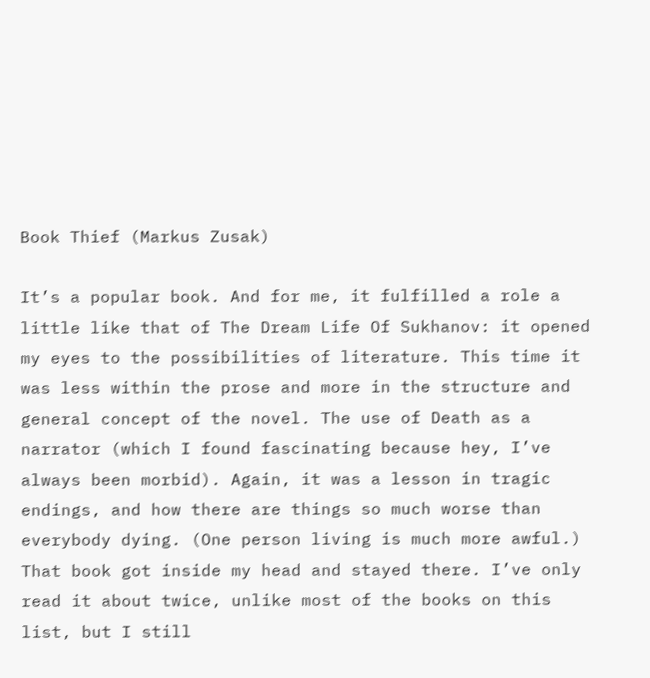Book Thief (Markus Zusak)

It’s a popular book. And for me, it fulfilled a role a little like that of The Dream Life Of Sukhanov: it opened my eyes to the possibilities of literature. This time it was less within the prose and more in the structure and general concept of the novel. The use of Death as a narrator (which I found fascinating because hey, I’ve always been morbid). Again, it was a lesson in tragic endings, and how there are things so much worse than everybody dying. (One person living is much more awful.) That book got inside my head and stayed there. I’ve only read it about twice, unlike most of the books on this list, but I still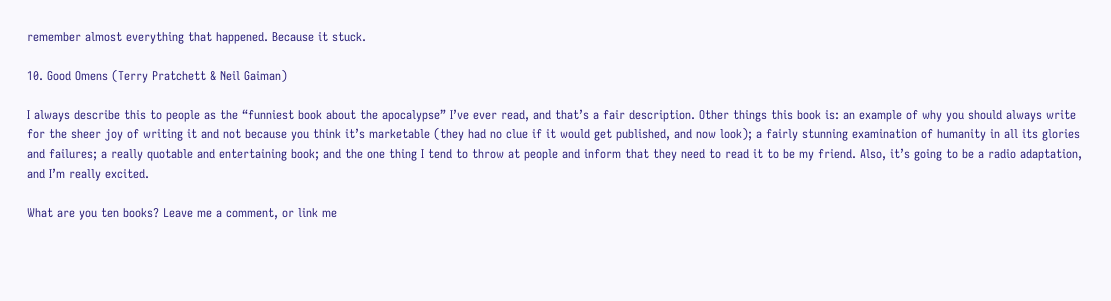remember almost everything that happened. Because it stuck.

10. Good Omens (Terry Pratchett & Neil Gaiman)

I always describe this to people as the “funniest book about the apocalypse” I’ve ever read, and that’s a fair description. Other things this book is: an example of why you should always write for the sheer joy of writing it and not because you think it’s marketable (they had no clue if it would get published, and now look); a fairly stunning examination of humanity in all its glories and failures; a really quotable and entertaining book; and the one thing I tend to throw at people and inform that they need to read it to be my friend. Also, it’s going to be a radio adaptation, and I’m really excited.

What are you ten books? Leave me a comment, or link me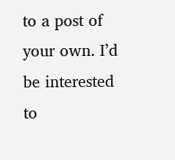to a post of your own. I’d be interested to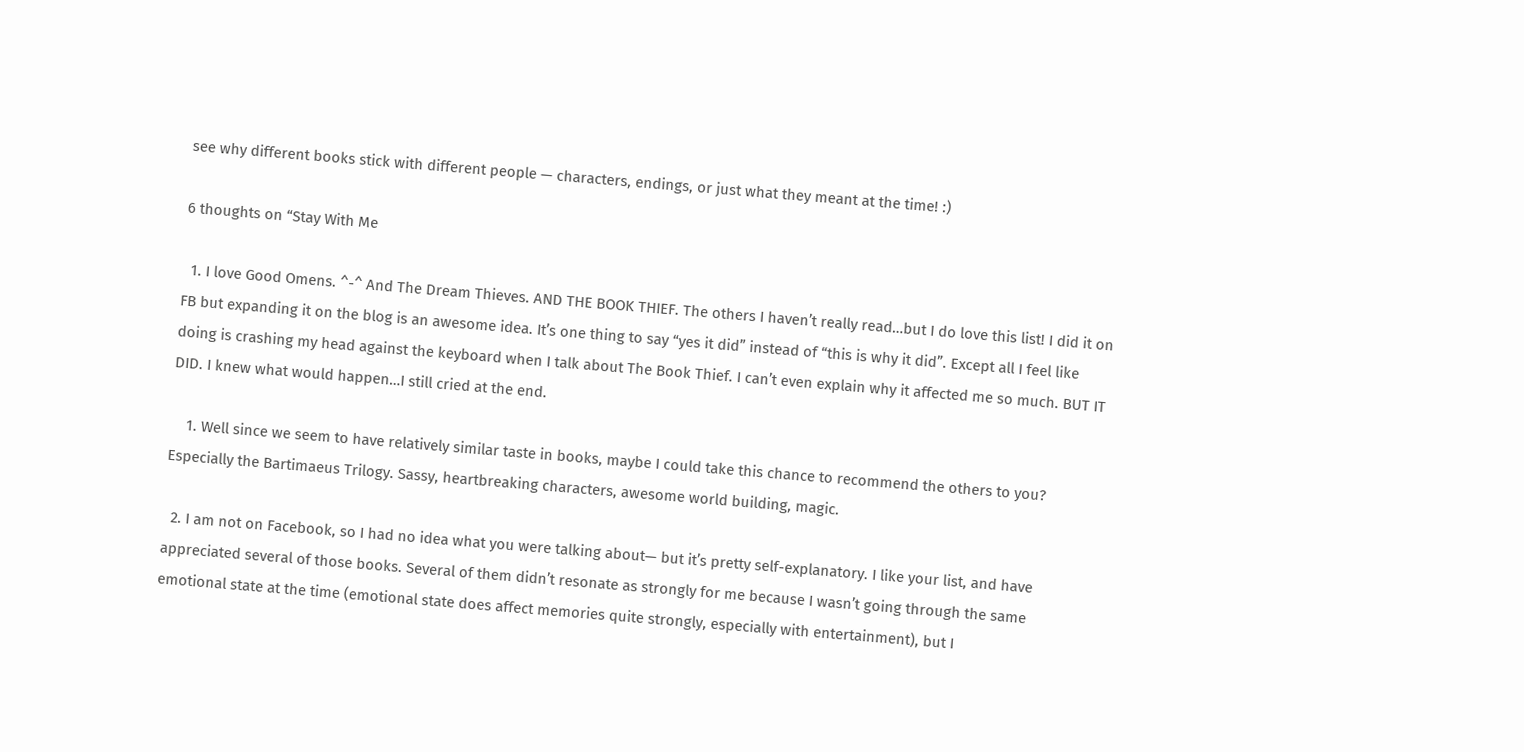see why different books stick with different people — characters, endings, or just what they meant at the time! :)

6 thoughts on “Stay With Me

  1. I love Good Omens. ^-^ And The Dream Thieves. AND THE BOOK THIEF. The others I haven’t really read…but I do love this list! I did it on FB but expanding it on the blog is an awesome idea. It’s one thing to say “yes it did” instead of “this is why it did”. Except all I feel like doing is crashing my head against the keyboard when I talk about The Book Thief. I can’t even explain why it affected me so much. BUT IT DID. I knew what would happen…I still cried at the end.

    1. Well since we seem to have relatively similar taste in books, maybe I could take this chance to recommend the others to you? Especially the Bartimaeus Trilogy. Sassy, heartbreaking characters, awesome world building, magic.

  2. I am not on Facebook, so I had no idea what you were talking about— but it’s pretty self-explanatory. I like your list, and have appreciated several of those books. Several of them didn’t resonate as strongly for me because I wasn’t going through the same emotional state at the time (emotional state does affect memories quite strongly, especially with entertainment), but I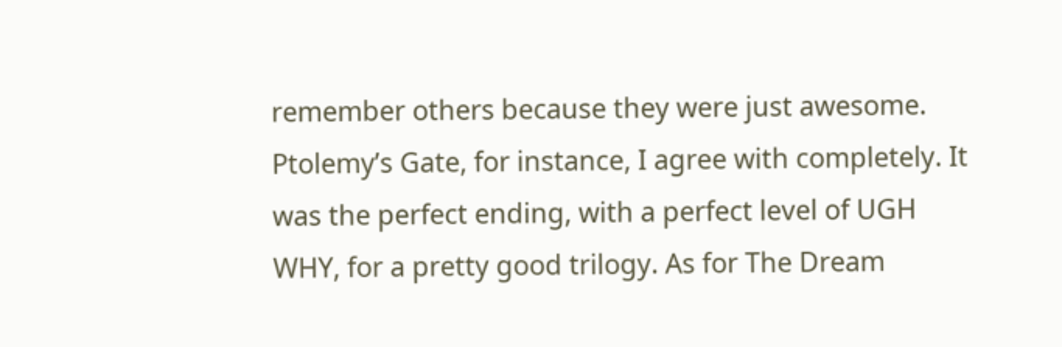remember others because they were just awesome. Ptolemy’s Gate, for instance, I agree with completely. It was the perfect ending, with a perfect level of UGH WHY, for a pretty good trilogy. As for The Dream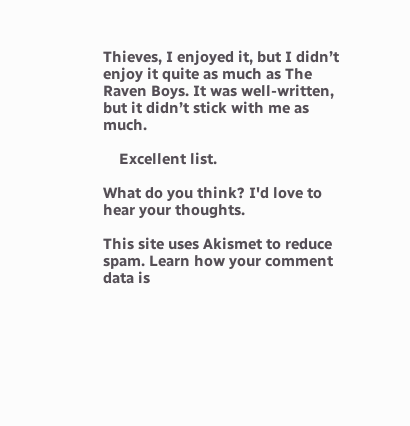Thieves, I enjoyed it, but I didn’t enjoy it quite as much as The Raven Boys. It was well-written, but it didn’t stick with me as much.

    Excellent list.

What do you think? I'd love to hear your thoughts.

This site uses Akismet to reduce spam. Learn how your comment data is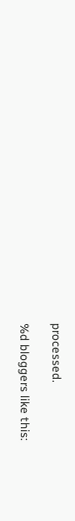processed.

%d bloggers like this: